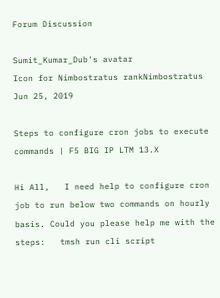Forum Discussion

Sumit_Kumar_Dub's avatar
Icon for Nimbostratus rankNimbostratus
Jun 25, 2019

Steps to configure cron jobs to execute commands | F5 BIG IP LTM 13.X

Hi All,   I need help to configure cron job to run below two commands on hourly basis. Could you please help me with the steps:   tmsh run cli script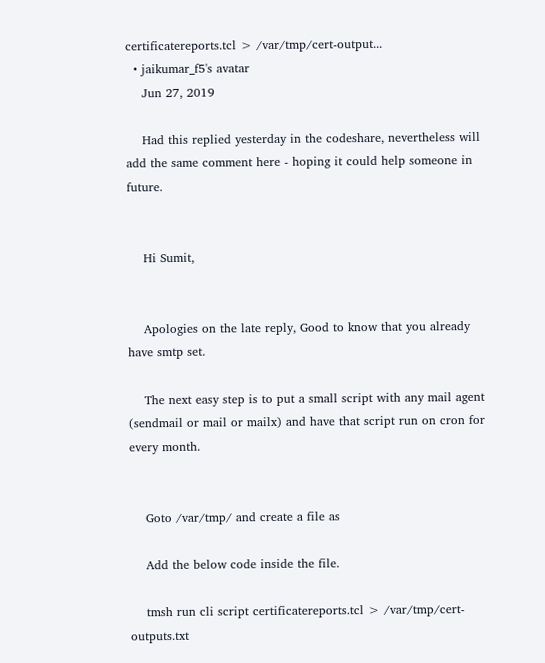certificatereports.tcl > /var/tmp/cert-output...
  • jaikumar_f5's avatar
    Jun 27, 2019

    Had this replied yesterday in the codeshare, nevertheless will add the same comment here - hoping it could help someone in future.


    Hi Sumit,


    Apologies on the late reply, Good to know that you already have smtp set.

    The next easy step is to put a small script with any mail agent (sendmail or mail or mailx) and have that script run on cron for every month.


    Goto /var/tmp/ and create a file as

    Add the below code inside the file.

    tmsh run cli script certificatereports.tcl > /var/tmp/cert-outputs.txt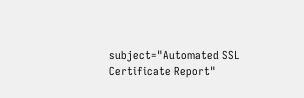subject="Automated SSL Certificate Report"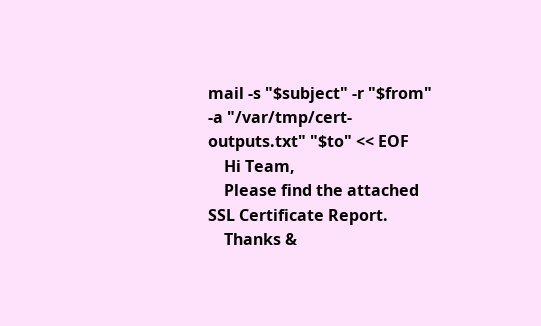mail -s "$subject" -r "$from" -a "/var/tmp/cert-outputs.txt" "$to" << EOF
    Hi Team,
    Please find the attached SSL Certificate Report.
    Thanks &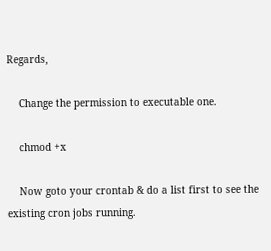Regards,

    Change the permission to executable one.

    chmod +x

    Now goto your crontab & do a list first to see the existing cron jobs running.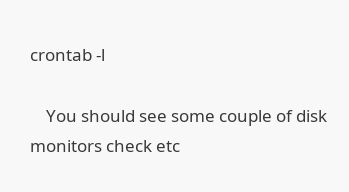crontab -l

    You should see some couple of disk monitors check etc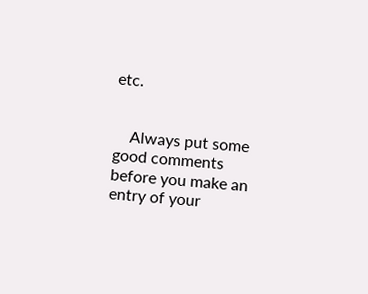etc.


    Always put some good comments before you make an entry of your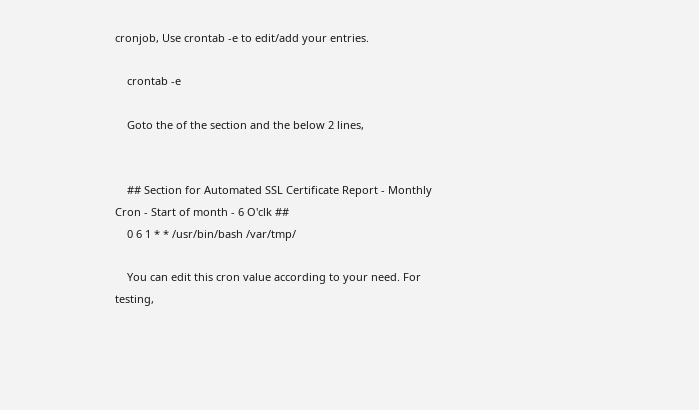cronjob, Use crontab -e to edit/add your entries.

    crontab -e

    Goto the of the section and the below 2 lines,


    ## Section for Automated SSL Certificate Report - Monthly Cron - Start of month - 6 O'clk ##
    0 6 1 * * /usr/bin/bash /var/tmp/

    You can edit this cron value according to your need. For testing,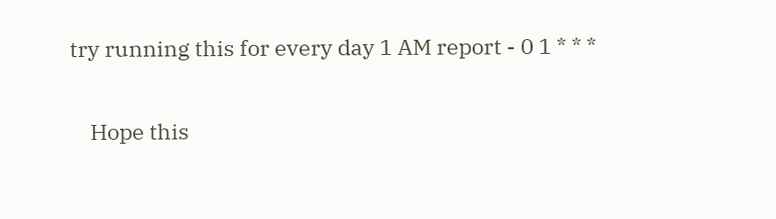try running this for every day 1 AM report - 0 1 * * *

    Hope this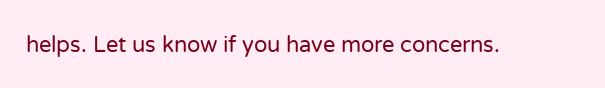helps. Let us know if you have more concerns.